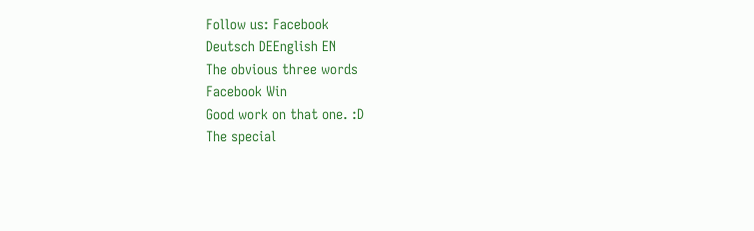Follow us: Facebook
Deutsch DEEnglish EN
The obvious three words
Facebook Win
Good work on that one. :D
The special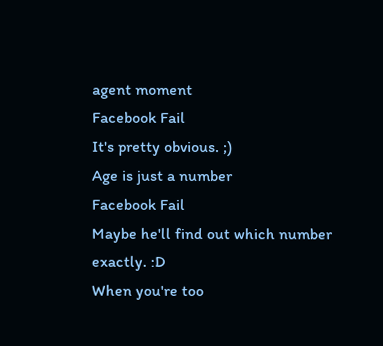agent moment
Facebook Fail
It's pretty obvious. ;)
Age is just a number
Facebook Fail
Maybe he'll find out which number exactly. :D
When you're too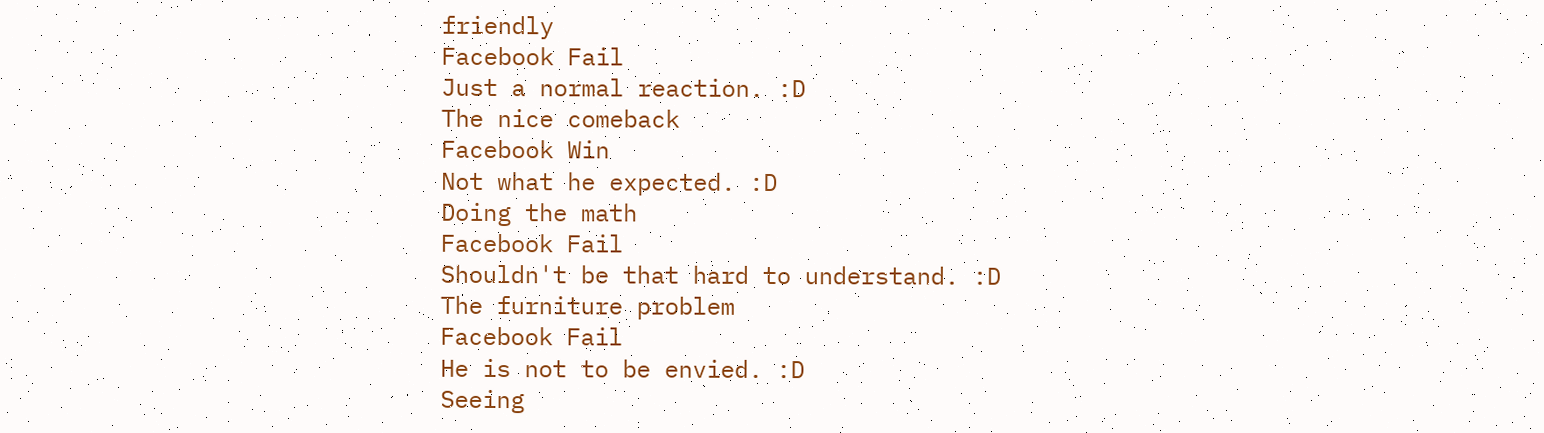friendly
Facebook Fail
Just a normal reaction. :D
The nice comeback
Facebook Win
Not what he expected. :D
Doing the math
Facebook Fail
Shouldn't be that hard to understand. :D
The furniture problem
Facebook Fail
He is not to be envied. :D
Seeing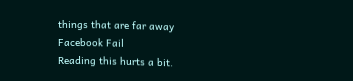things that are far away
Facebook Fail
Reading this hurts a bit.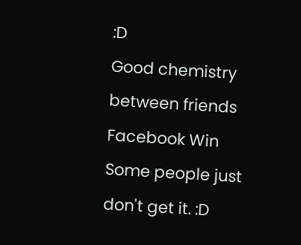:D
Good chemistry between friends
Facebook Win
Some people just don't get it. :D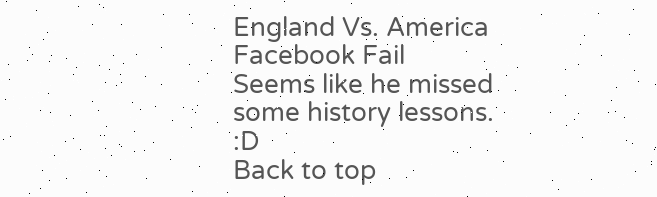England Vs. America
Facebook Fail
Seems like he missed some history lessons. :D
Back to top